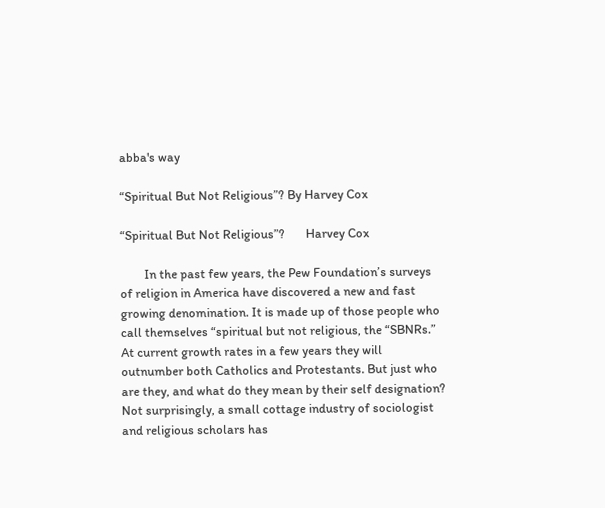abba's way

“Spiritual But Not Religious”? By Harvey Cox

“Spiritual But Not Religious”?       Harvey Cox

        In the past few years, the Pew Foundation’s surveys of religion in America have discovered a new and fast growing denomination. It is made up of those people who call themselves “spiritual but not religious, the “SBNRs.” At current growth rates in a few years they will outnumber both Catholics and Protestants. But just who are they, and what do they mean by their self designation? Not surprisingly, a small cottage industry of sociologist and religious scholars has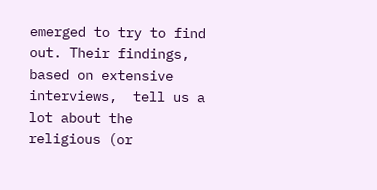emerged to try to find out. Their findings, based on extensive interviews,  tell us a lot about the religious (or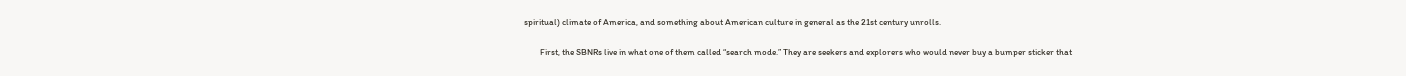spiritual) climate of America, and something about American culture in general as the 21st century unrolls.

        First, the SBNRs live in what one of them called “search mode.” They are seekers and explorers who would never buy a bumper sticker that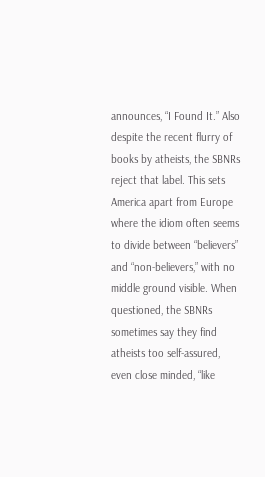announces, “I Found It.” Also despite the recent flurry of books by atheists, the SBNRs reject that label. This sets America apart from Europe where the idiom often seems to divide between “believers” and “non-believers,” with no middle ground visible. When questioned, the SBNRs sometimes say they find atheists too self-assured, even close minded, “like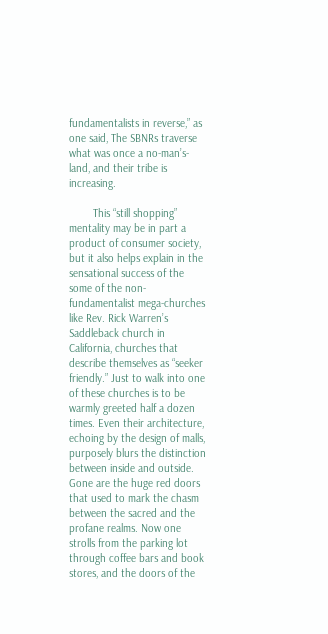fundamentalists in reverse,” as one said, The SBNRs traverse what was once a no-man’s-land, and their tribe is increasing.

        This “still shopping” mentality may be in part a product of consumer society, but it also helps explain in the sensational success of the some of the non-fundamentalist mega-churches like Rev. Rick Warren’s Saddleback church in California, churches that describe themselves as “seeker friendly.” Just to walk into one of these churches is to be warmly greeted half a dozen times. Even their architecture, echoing by the design of malls, purposely blurs the distinction between inside and outside. Gone are the huge red doors that used to mark the chasm between the sacred and the profane realms. Now one strolls from the parking lot through coffee bars and book stores, and the doors of the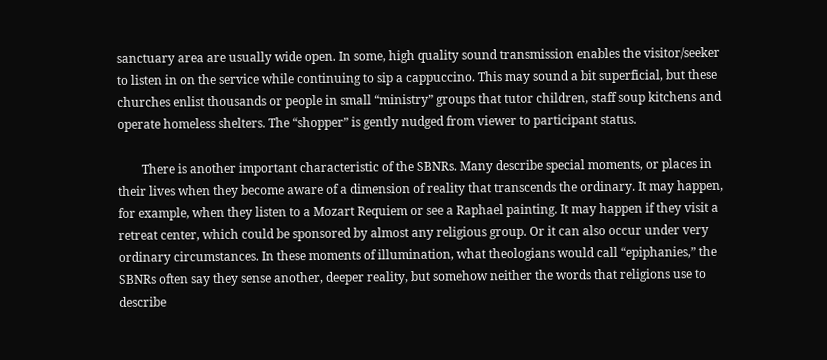sanctuary area are usually wide open. In some, high quality sound transmission enables the visitor/seeker to listen in on the service while continuing to sip a cappuccino. This may sound a bit superficial, but these churches enlist thousands or people in small “ministry” groups that tutor children, staff soup kitchens and operate homeless shelters. The “shopper” is gently nudged from viewer to participant status.

        There is another important characteristic of the SBNRs. Many describe special moments, or places in their lives when they become aware of a dimension of reality that transcends the ordinary. It may happen, for example, when they listen to a Mozart Requiem or see a Raphael painting. It may happen if they visit a retreat center, which could be sponsored by almost any religious group. Or it can also occur under very ordinary circumstances. In these moments of illumination, what theologians would call “epiphanies,” the SBNRs often say they sense another, deeper reality, but somehow neither the words that religions use to describe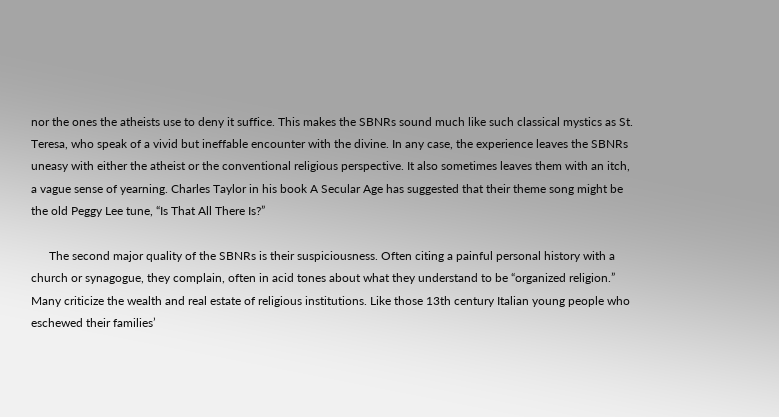nor the ones the atheists use to deny it suffice. This makes the SBNRs sound much like such classical mystics as St. Teresa, who speak of a vivid but ineffable encounter with the divine. In any case, the experience leaves the SBNRs uneasy with either the atheist or the conventional religious perspective. It also sometimes leaves them with an itch, a vague sense of yearning. Charles Taylor in his book A Secular Age has suggested that their theme song might be the old Peggy Lee tune, “Is That All There Is?”

      The second major quality of the SBNRs is their suspiciousness. Often citing a painful personal history with a church or synagogue, they complain, often in acid tones about what they understand to be “organized religion.”  Many criticize the wealth and real estate of religious institutions. Like those 13th century Italian young people who eschewed their families’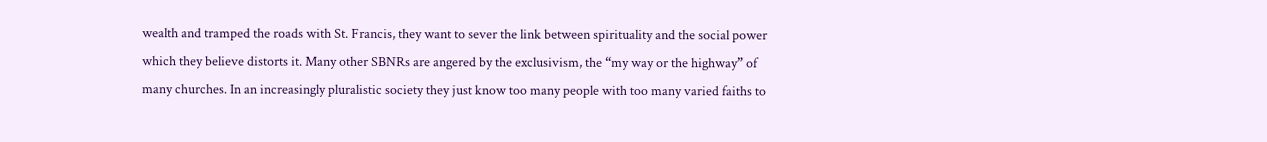wealth and tramped the roads with St. Francis, they want to sever the link between spirituality and the social power which they believe distorts it. Many other SBNRs are angered by the exclusivism, the “my way or the highway” of many churches. In an increasingly pluralistic society they just know too many people with too many varied faiths to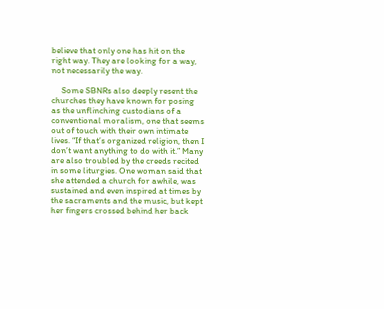believe that only one has hit on the right way. They are looking for a way, not necessarily the way.

     Some SBNRs also deeply resent the churches they have known for posing as the unflinching custodians of a conventional moralism, one that seems out of touch with their own intimate lives. “If that’s organized religion, then I don’t want anything to do with it.” Many are also troubled by the creeds recited in some liturgies. One woman said that she attended a church for awhile, was sustained and even inspired at times by the sacraments and the music, but kept her fingers crossed behind her back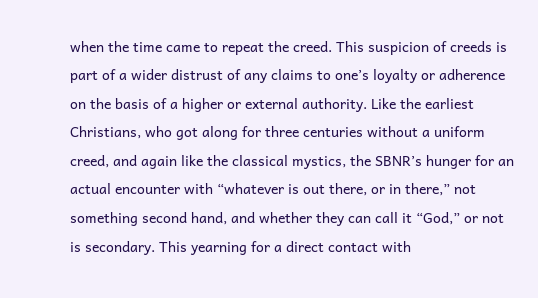when the time came to repeat the creed. This suspicion of creeds is part of a wider distrust of any claims to one’s loyalty or adherence on the basis of a higher or external authority. Like the earliest Christians, who got along for three centuries without a uniform creed, and again like the classical mystics, the SBNR’s hunger for an actual encounter with “whatever is out there, or in there,” not something second hand, and whether they can call it “God,” or not is secondary. This yearning for a direct contact with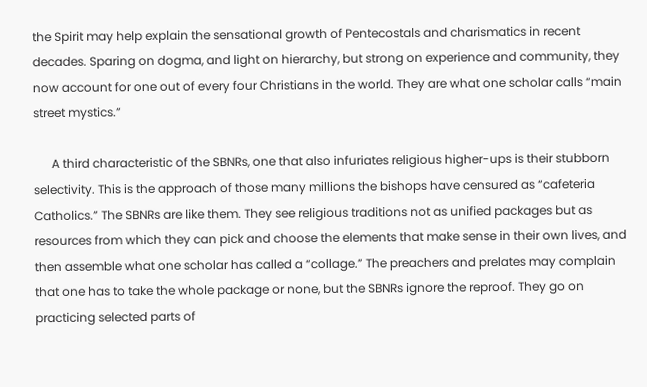the Spirit may help explain the sensational growth of Pentecostals and charismatics in recent decades. Sparing on dogma, and light on hierarchy, but strong on experience and community, they now account for one out of every four Christians in the world. They are what one scholar calls “main street mystics.”

      A third characteristic of the SBNRs, one that also infuriates religious higher-ups is their stubborn selectivity. This is the approach of those many millions the bishops have censured as “cafeteria Catholics.” The SBNRs are like them. They see religious traditions not as unified packages but as resources from which they can pick and choose the elements that make sense in their own lives, and then assemble what one scholar has called a “collage.” The preachers and prelates may complain that one has to take the whole package or none, but the SBNRs ignore the reproof. They go on practicing selected parts of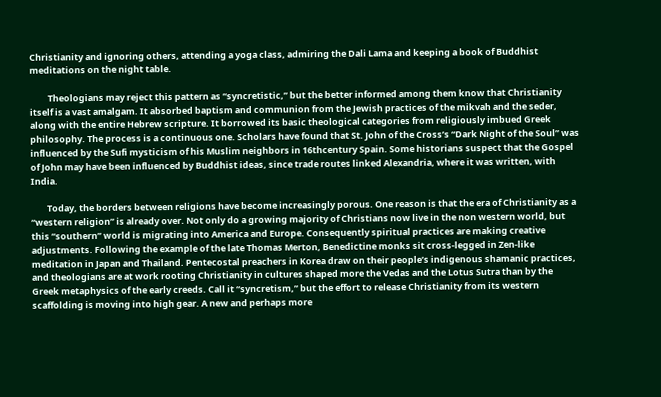Christianity and ignoring others, attending a yoga class, admiring the Dali Lama and keeping a book of Buddhist meditations on the night table.

         Theologians may reject this pattern as “syncretistic,” but the better informed among them know that Christianity itself is a vast amalgam. It absorbed baptism and communion from the Jewish practices of the mikvah and the seder, along with the entire Hebrew scripture. It borrowed its basic theological categories from religiously imbued Greek philosophy. The process is a continuous one. Scholars have found that St. John of the Cross’s “Dark Night of the Soul” was influenced by the Sufi mysticism of his Muslim neighbors in 16thcentury Spain. Some historians suspect that the Gospel of John may have been influenced by Buddhist ideas, since trade routes linked Alexandria, where it was written, with India.

        Today, the borders between religions have become increasingly porous. One reason is that the era of Christianity as a “western religion” is already over. Not only do a growing majority of Christians now live in the non western world, but this “southern” world is migrating into America and Europe. Consequently spiritual practices are making creative adjustments. Following the example of the late Thomas Merton, Benedictine monks sit cross-legged in Zen-like meditation in Japan and Thailand. Pentecostal preachers in Korea draw on their people’s indigenous shamanic practices, and theologians are at work rooting Christianity in cultures shaped more the Vedas and the Lotus Sutra than by the Greek metaphysics of the early creeds. Call it “syncretism,” but the effort to release Christianity from its western scaffolding is moving into high gear. A new and perhaps more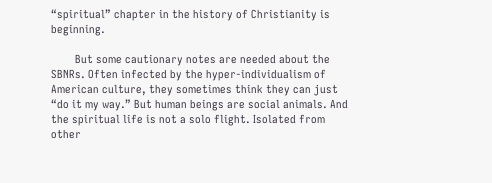“spiritual” chapter in the history of Christianity is beginning.

        But some cautionary notes are needed about the SBNRs. Often infected by the hyper-individualism of American culture, they sometimes think they can just “do it my way.” But human beings are social animals. And the spiritual life is not a solo flight. Isolated from other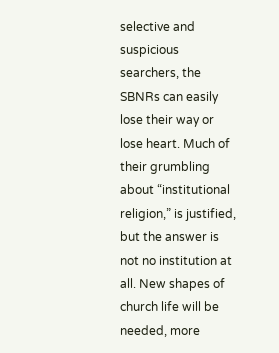selective and suspicious searchers, the SBNRs can easily lose their way or lose heart. Much of their grumbling about “institutional religion,” is justified, but the answer is not no institution at all. New shapes of church life will be needed, more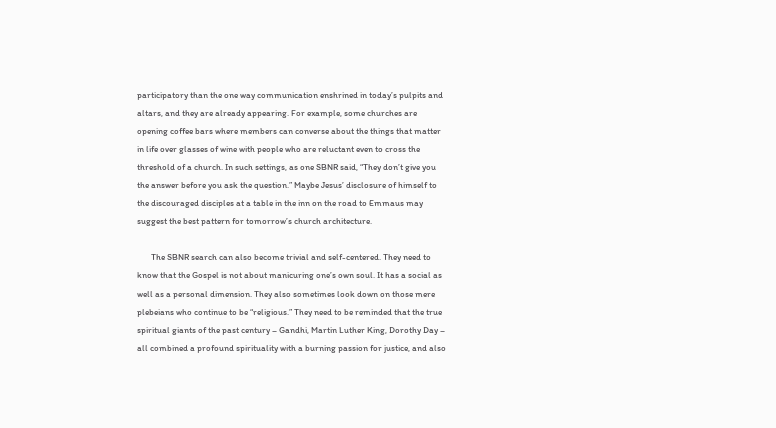participatory than the one way communication enshrined in today’s pulpits and altars, and they are already appearing. For example, some churches are opening coffee bars where members can converse about the things that matter in life over glasses of wine with people who are reluctant even to cross the threshold of a church. In such settings, as one SBNR said, “They don’t give you the answer before you ask the question.” Maybe Jesus’ disclosure of himself to the discouraged disciples at a table in the inn on the road to Emmaus may suggest the best pattern for tomorrow’s church architecture.

       The SBNR search can also become trivial and self-centered. They need to know that the Gospel is not about manicuring one’s own soul. It has a social as well as a personal dimension. They also sometimes look down on those mere plebeians who continue to be “religious.” They need to be reminded that the true spiritual giants of the past century – Gandhi, Martin Luther King, Dorothy Day – all combined a profound spirituality with a burning passion for justice, and also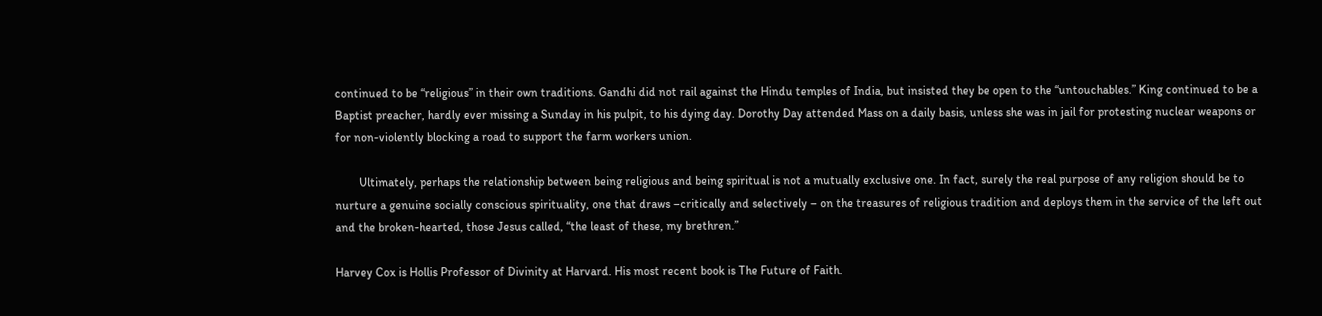continued to be “religious” in their own traditions. Gandhi did not rail against the Hindu temples of India, but insisted they be open to the “untouchables.” King continued to be a Baptist preacher, hardly ever missing a Sunday in his pulpit, to his dying day. Dorothy Day attended Mass on a daily basis, unless she was in jail for protesting nuclear weapons or for non-violently blocking a road to support the farm workers union.

        Ultimately, perhaps the relationship between being religious and being spiritual is not a mutually exclusive one. In fact, surely the real purpose of any religion should be to nurture a genuine socially conscious spirituality, one that draws –critically and selectively – on the treasures of religious tradition and deploys them in the service of the left out and the broken-hearted, those Jesus called, “the least of these, my brethren.”

Harvey Cox is Hollis Professor of Divinity at Harvard. His most recent book is The Future of Faith.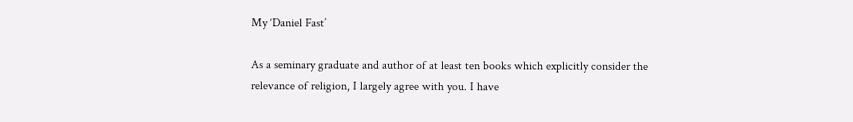My ‘Daniel Fast’

As a seminary graduate and author of at least ten books which explicitly consider the relevance of religion, I largely agree with you. I have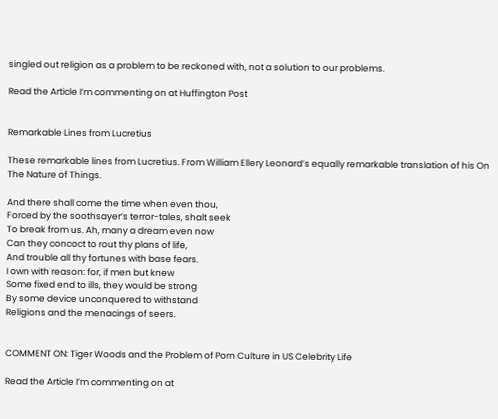singled out religion as a problem to be reckoned with, not a solution to our problems.

Read the Article I’m commenting on at Huffington Post


Remarkable Lines from Lucretius

These remarkable lines from Lucretius. From William Ellery Leonard’s equally remarkable translation of his On The Nature of Things.

And there shall come the time when even thou,
Forced by the soothsayer’s terror-tales, shalt seek
To break from us. Ah, many a dream even now
Can they concoct to rout thy plans of life,
And trouble all thy fortunes with base fears.
I own with reason: for, if men but knew
Some fixed end to ills, they would be strong
By some device unconquered to withstand
Religions and the menacings of seers.


COMMENT ON: Tiger Woods and the Problem of Porn Culture in US Celebrity Life

Read the Article I’m commenting on at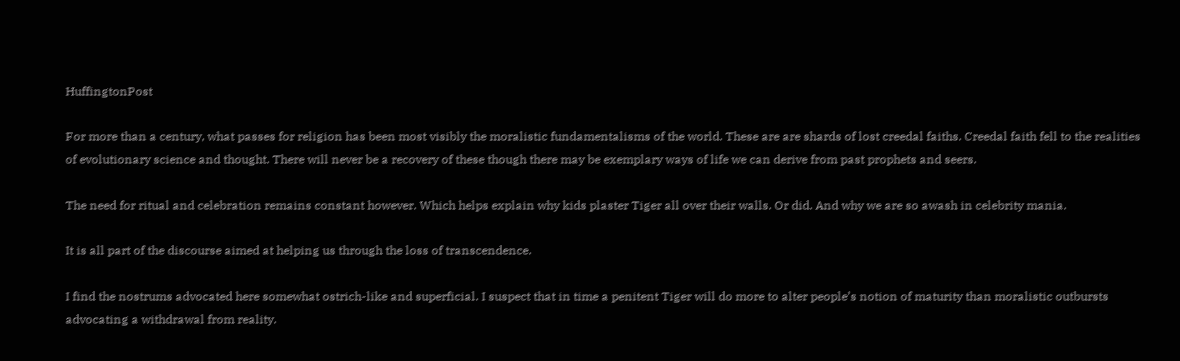HuffingtonPost

For more than a century, what passes for religion has been most visibly the moralistic fundamentalisms of the world. These are are shards of lost creedal faiths. Creedal faith fell to the realities of evolutionary science and thought. There will never be a recovery of these though there may be exemplary ways of life we can derive from past prophets and seers.

The need for ritual and celebration remains constant however. Which helps explain why kids plaster Tiger all over their walls. Or did. And why we are so awash in celebrity mania.

It is all part of the discourse aimed at helping us through the loss of transcendence.

I find the nostrums advocated here somewhat ostrich-like and superficial. I suspect that in time a penitent Tiger will do more to alter people’s notion of maturity than moralistic outbursts advocating a withdrawal from reality.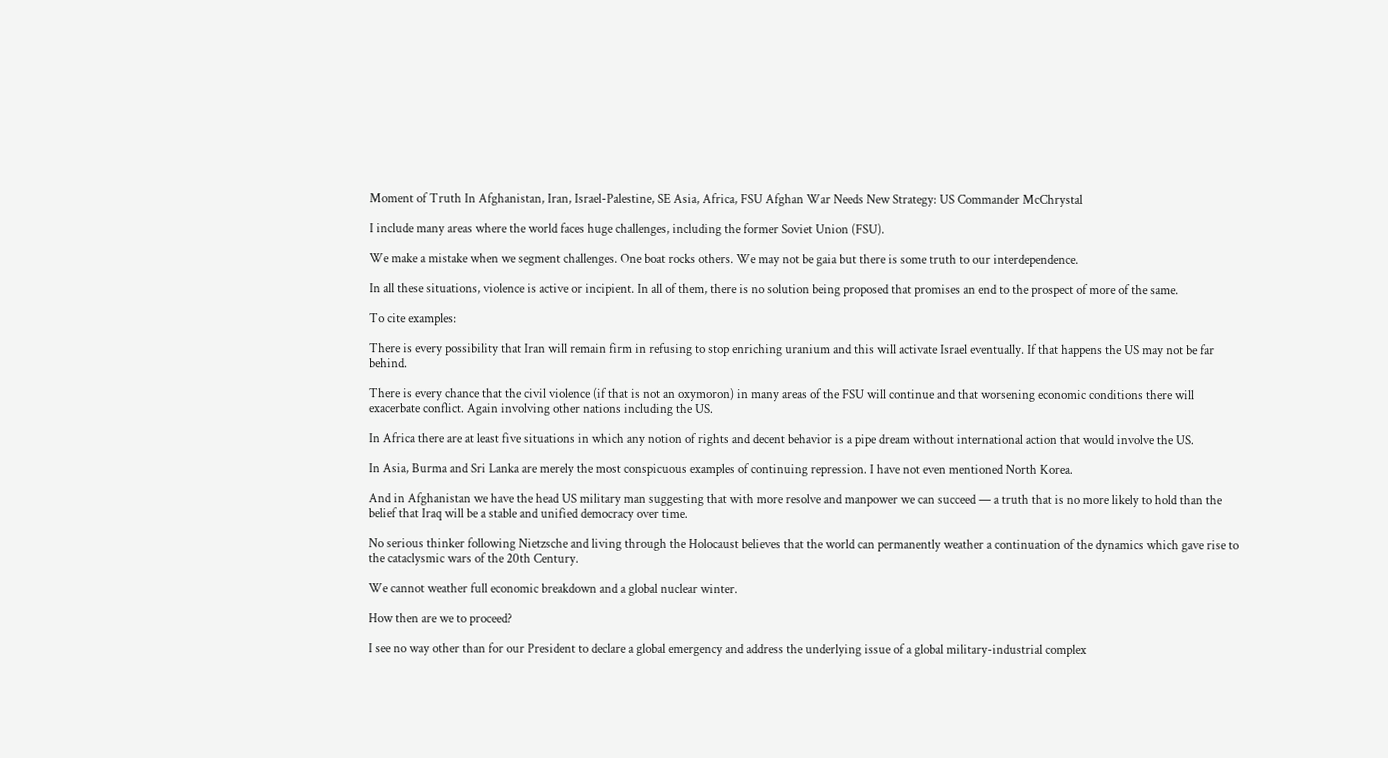Moment of Truth In Afghanistan, Iran, Israel-Palestine, SE Asia, Africa, FSU Afghan War Needs New Strategy: US Commander McChrystal

I include many areas where the world faces huge challenges, including the former Soviet Union (FSU).

We make a mistake when we segment challenges. One boat rocks others. We may not be gaia but there is some truth to our interdependence.

In all these situations, violence is active or incipient. In all of them, there is no solution being proposed that promises an end to the prospect of more of the same.

To cite examples:

There is every possibility that Iran will remain firm in refusing to stop enriching uranium and this will activate Israel eventually. If that happens the US may not be far behind.

There is every chance that the civil violence (if that is not an oxymoron) in many areas of the FSU will continue and that worsening economic conditions there will exacerbate conflict. Again involving other nations including the US.

In Africa there are at least five situations in which any notion of rights and decent behavior is a pipe dream without international action that would involve the US.

In Asia, Burma and Sri Lanka are merely the most conspicuous examples of continuing repression. I have not even mentioned North Korea.

And in Afghanistan we have the head US military man suggesting that with more resolve and manpower we can succeed — a truth that is no more likely to hold than the belief that Iraq will be a stable and unified democracy over time.

No serious thinker following Nietzsche and living through the Holocaust believes that the world can permanently weather a continuation of the dynamics which gave rise to the cataclysmic wars of the 20th Century.

We cannot weather full economic breakdown and a global nuclear winter.

How then are we to proceed?

I see no way other than for our President to declare a global emergency and address the underlying issue of a global military-industrial complex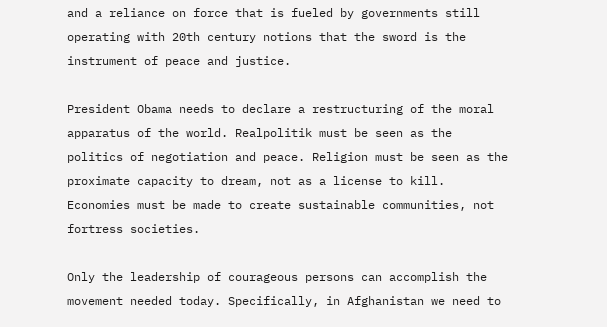and a reliance on force that is fueled by governments still operating with 20th century notions that the sword is the instrument of peace and justice.

President Obama needs to declare a restructuring of the moral apparatus of the world. Realpolitik must be seen as the politics of negotiation and peace. Religion must be seen as the proximate capacity to dream, not as a license to kill. Economies must be made to create sustainable communities, not fortress societies.

Only the leadership of courageous persons can accomplish the movement needed today. Specifically, in Afghanistan we need to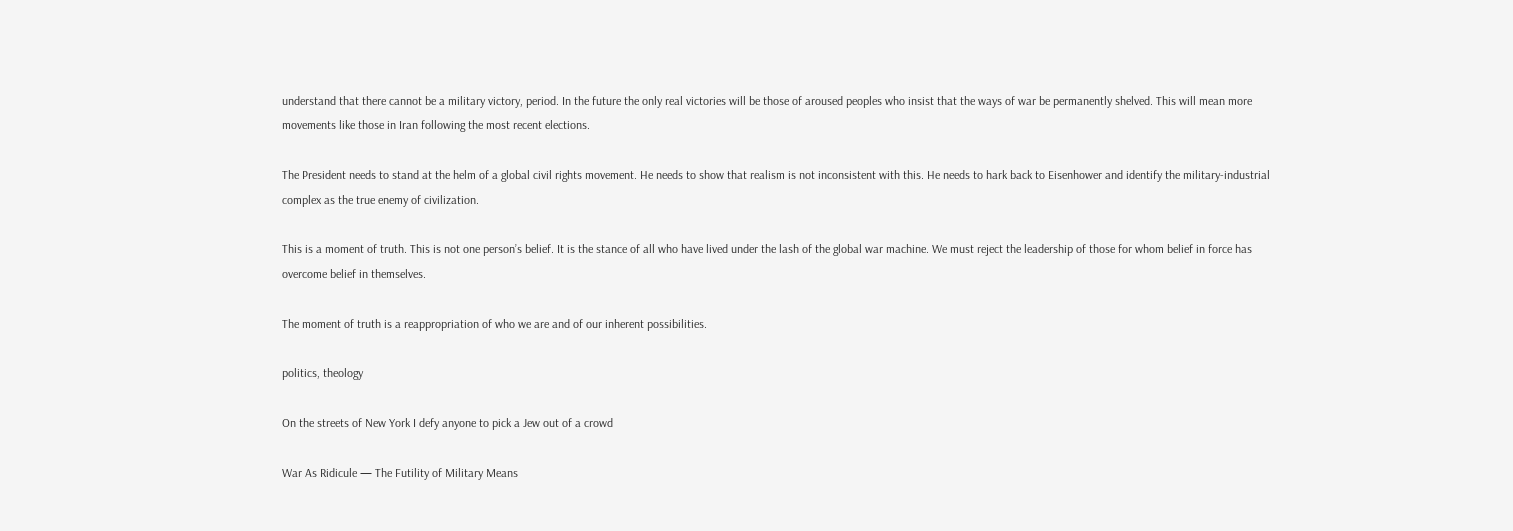understand that there cannot be a military victory, period. In the future the only real victories will be those of aroused peoples who insist that the ways of war be permanently shelved. This will mean more movements like those in Iran following the most recent elections.

The President needs to stand at the helm of a global civil rights movement. He needs to show that realism is not inconsistent with this. He needs to hark back to Eisenhower and identify the military-industrial complex as the true enemy of civilization.

This is a moment of truth. This is not one person’s belief. It is the stance of all who have lived under the lash of the global war machine. We must reject the leadership of those for whom belief in force has overcome belief in themselves.

The moment of truth is a reappropriation of who we are and of our inherent possibilities.

politics, theology

On the streets of New York I defy anyone to pick a Jew out of a crowd

War As Ridicule — The Futility of Military Means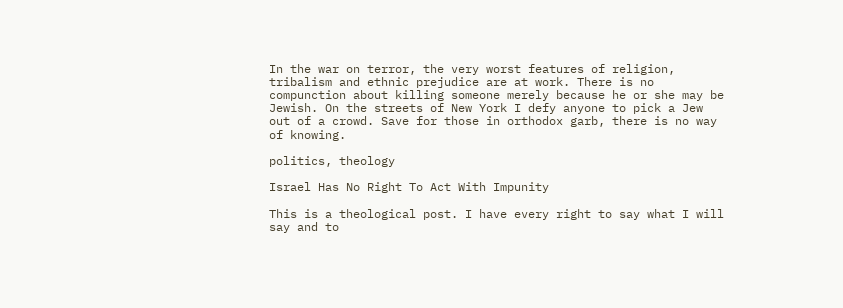In the war on terror, the very worst features of religion, tribalism and ethnic prejudice are at work. There is no compunction about killing someone merely because he or she may be Jewish. On the streets of New York I defy anyone to pick a Jew out of a crowd. Save for those in orthodox garb, there is no way of knowing.

politics, theology

Israel Has No Right To Act With Impunity

This is a theological post. I have every right to say what I will say and to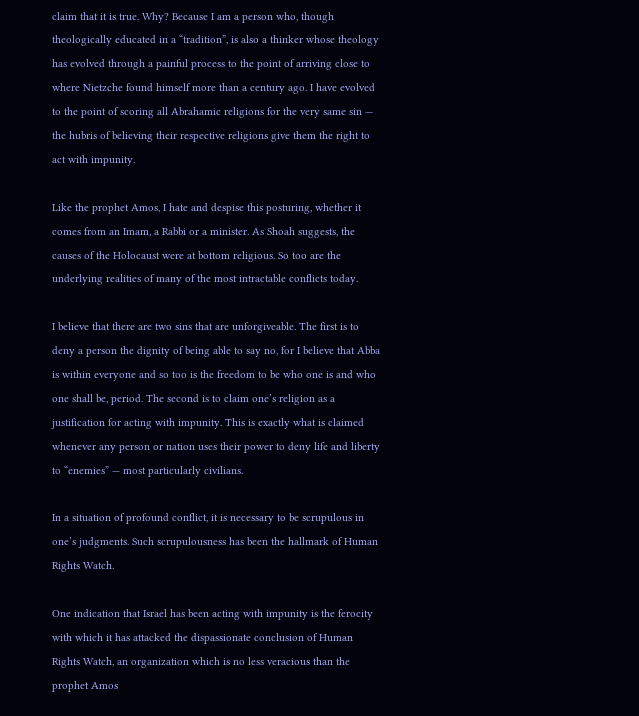claim that it is true. Why? Because I am a person who, though theologically educated in a “tradition”, is also a thinker whose theology has evolved through a painful process to the point of arriving close to where Nietzche found himself more than a century ago. I have evolved to the point of scoring all Abrahamic religions for the very same sin — the hubris of believing their respective religions give them the right to act with impunity.

Like the prophet Amos, I hate and despise this posturing, whether it comes from an Imam, a Rabbi or a minister. As Shoah suggests, the causes of the Holocaust were at bottom religious. So too are the underlying realities of many of the most intractable conflicts today.

I believe that there are two sins that are unforgiveable. The first is to deny a person the dignity of being able to say no, for I believe that Abba is within everyone and so too is the freedom to be who one is and who one shall be, period. The second is to claim one’s religion as a justification for acting with impunity. This is exactly what is claimed whenever any person or nation uses their power to deny life and liberty to “enemies” — most particularly civilians.

In a situation of profound conflict, it is necessary to be scrupulous in one’s judgments. Such scrupulousness has been the hallmark of Human Rights Watch.

One indication that Israel has been acting with impunity is the ferocity with which it has attacked the dispassionate conclusion of Human Rights Watch, an organization which is no less veracious than the prophet Amos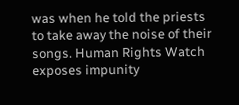was when he told the priests to take away the noise of their songs. Human Rights Watch exposes impunity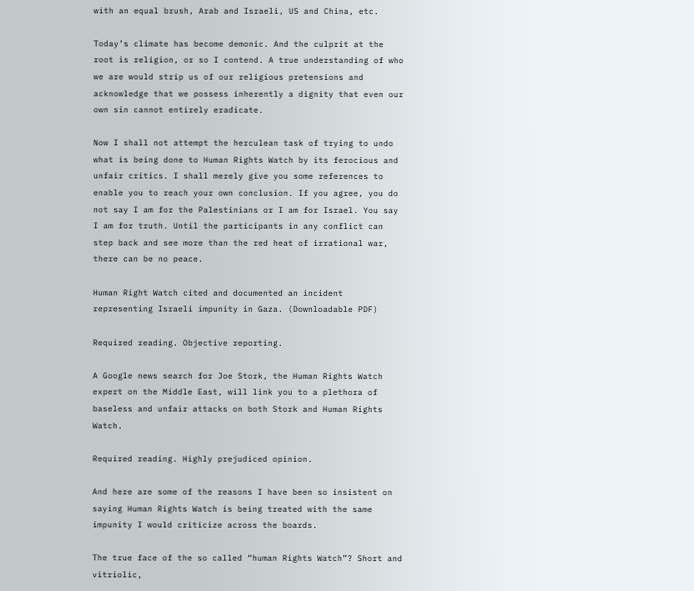with an equal brush, Arab and Israeli, US and China, etc.

Today’s climate has become demonic. And the culprit at the root is religion, or so I contend. A true understanding of who we are would strip us of our religious pretensions and acknowledge that we possess inherently a dignity that even our own sin cannot entirely eradicate.

Now I shall not attempt the herculean task of trying to undo what is being done to Human Rights Watch by its ferocious and unfair critics. I shall merely give you some references to enable you to reach your own conclusion. If you agree, you do not say I am for the Palestinians or I am for Israel. You say I am for truth. Until the participants in any conflict can step back and see more than the red heat of irrational war, there can be no peace.

Human Right Watch cited and documented an incident representing Israeli impunity in Gaza. (Downloadable PDF)

Required reading. Objective reporting.

A Google news search for Joe Stork, the Human Rights Watch expert on the Middle East, will link you to a plethora of baseless and unfair attacks on both Stork and Human Rights Watch.

Required reading. Highly prejudiced opinion.

And here are some of the reasons I have been so insistent on saying Human Rights Watch is being treated with the same impunity I would criticize across the boards.

The true face of the so called “human Rights Watch”? Short and vitriolic,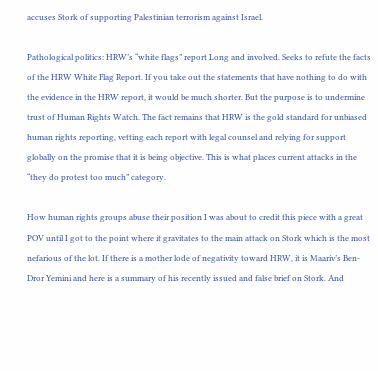accuses Stork of supporting Palestinian terrorism against Israel.

Pathological politics: HRW’s “white flags” report Long and involved. Seeks to refute the facts of the HRW White Flag Report. If you take out the statements that have nothing to do with the evidence in the HRW report, it would be much shorter. But the purpose is to undermine trust of Human Rights Watch. The fact remains that HRW is the gold standard for unbiased human rights reporting, vetting each report with legal counsel and relying for support globally on the promise that it is being objective. This is what places current attacks in the “they do protest too much” category.

How human rights groups abuse their position I was about to credit this piece with a great POV until I got to the point where it gravitates to the main attack on Stork which is the most nefarious of the lot. If there is a mother lode of negativity toward HRW, it is Maariv’s Ben-Dror Yemini and here is a summary of his recently issued and false brief on Stork. And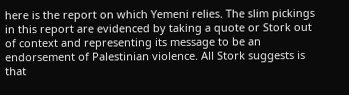here is the report on which Yemeni relies. The slim pickings in this report are evidenced by taking a quote or Stork out of context and representing its message to be an endorsement of Palestinian violence. All Stork suggests is that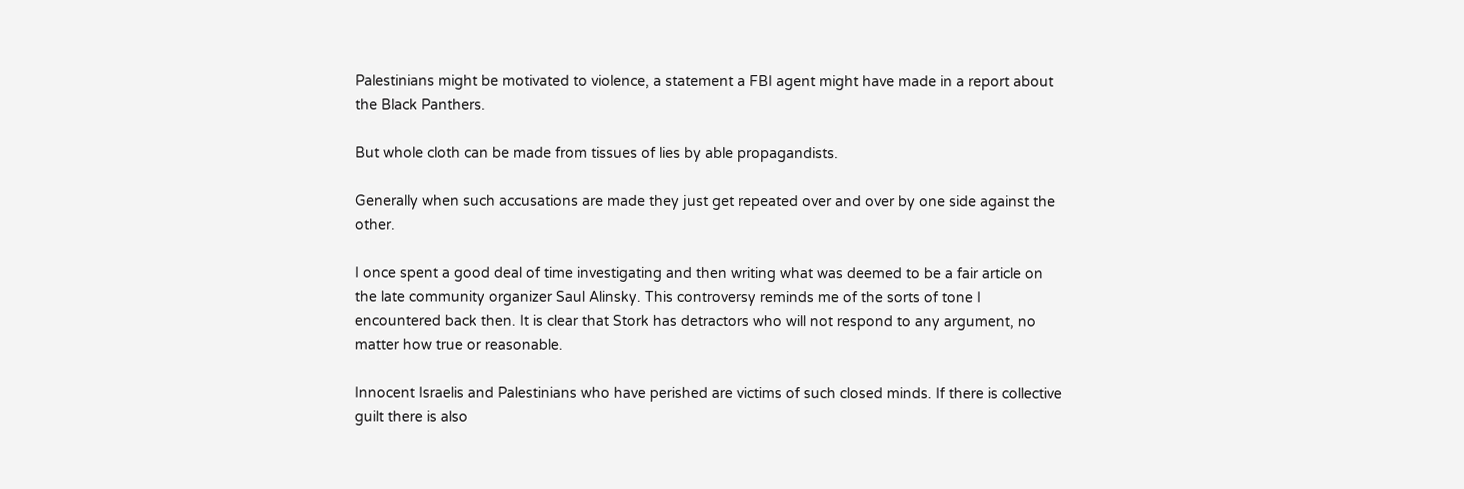Palestinians might be motivated to violence, a statement a FBI agent might have made in a report about the Black Panthers.

But whole cloth can be made from tissues of lies by able propagandists.

Generally when such accusations are made they just get repeated over and over by one side against the other.

I once spent a good deal of time investigating and then writing what was deemed to be a fair article on the late community organizer Saul Alinsky. This controversy reminds me of the sorts of tone I encountered back then. It is clear that Stork has detractors who will not respond to any argument, no matter how true or reasonable.

Innocent Israelis and Palestinians who have perished are victims of such closed minds. If there is collective guilt there is also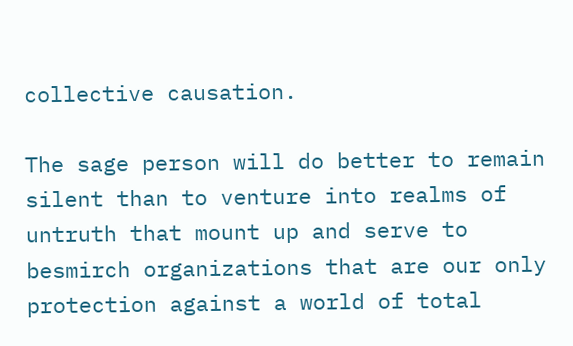collective causation.

The sage person will do better to remain silent than to venture into realms of untruth that mount up and serve to besmirch organizations that are our only protection against a world of total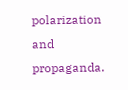polarization and propaganda.